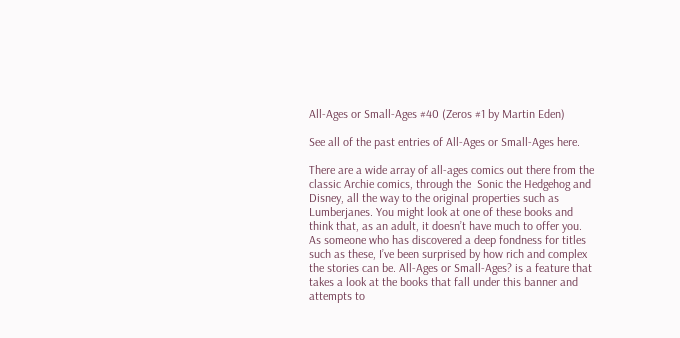All-Ages or Small-Ages #40 (Zeros #1 by Martin Eden)

See all of the past entries of All-Ages or Small-Ages here.

There are a wide array of all-ages comics out there from the classic Archie comics, through the  Sonic the Hedgehog and Disney, all the way to the original properties such as Lumberjanes. You might look at one of these books and think that, as an adult, it doesn’t have much to offer you. As someone who has discovered a deep fondness for titles such as these, I’ve been surprised by how rich and complex the stories can be. All-Ages or Small-Ages? is a feature that takes a look at the books that fall under this banner and attempts to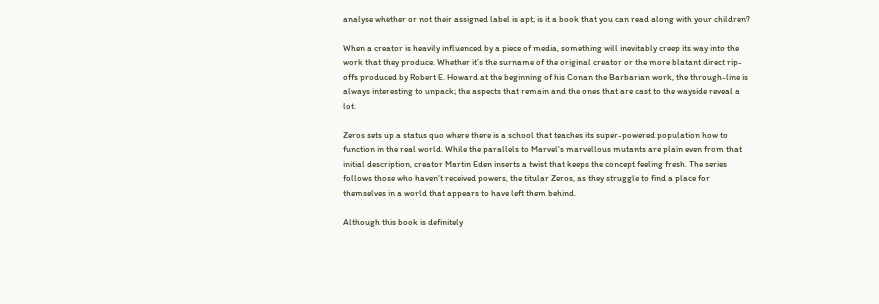analyse whether or not their assigned label is apt; is it a book that you can read along with your children?

When a creator is heavily influenced by a piece of media, something will inevitably creep its way into the work that they produce. Whether it’s the surname of the original creator or the more blatant direct rip-offs produced by Robert E. Howard at the beginning of his Conan the Barbarian work, the through-line is always interesting to unpack; the aspects that remain and the ones that are cast to the wayside reveal a lot.

Zeros sets up a status quo where there is a school that teaches its super-powered population how to function in the real world. While the parallels to Marvel's marvellous mutants are plain even from that initial description, creator Martin Eden inserts a twist that keeps the concept feeling fresh. The series follows those who haven't received powers, the titular Zeros, as they struggle to find a place for themselves in a world that appears to have left them behind.

Although this book is definitely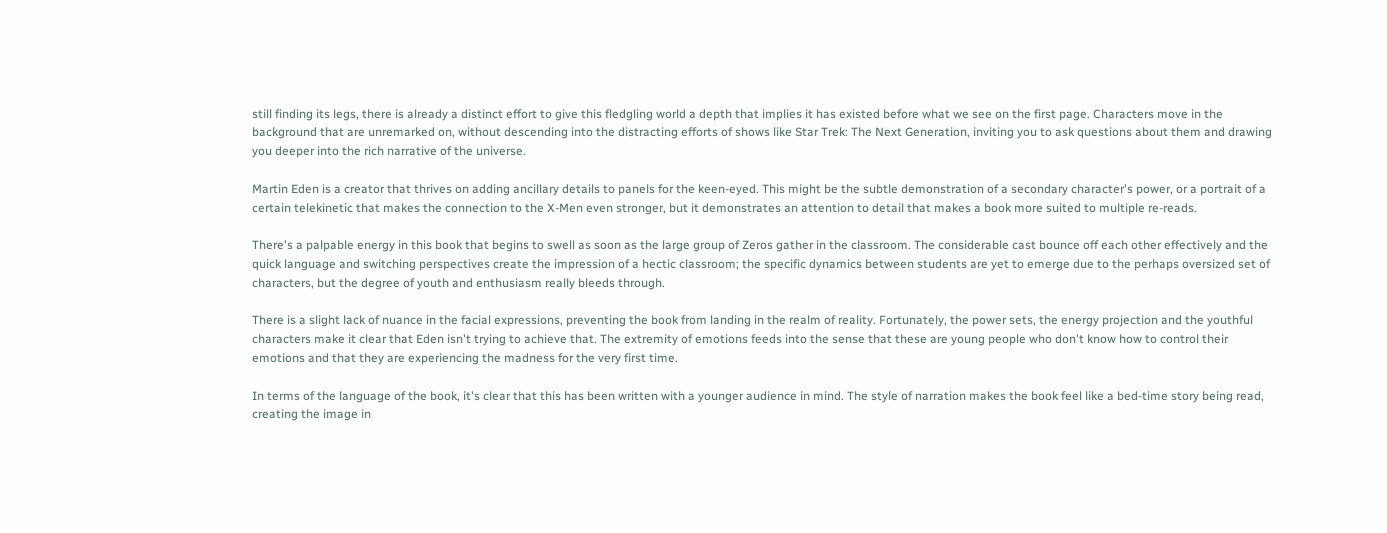still finding its legs, there is already a distinct effort to give this fledgling world a depth that implies it has existed before what we see on the first page. Characters move in the background that are unremarked on, without descending into the distracting efforts of shows like Star Trek: The Next Generation, inviting you to ask questions about them and drawing you deeper into the rich narrative of the universe.

Martin Eden is a creator that thrives on adding ancillary details to panels for the keen-eyed. This might be the subtle demonstration of a secondary character's power, or a portrait of a certain telekinetic that makes the connection to the X-Men even stronger, but it demonstrates an attention to detail that makes a book more suited to multiple re-reads.

There's a palpable energy in this book that begins to swell as soon as the large group of Zeros gather in the classroom. The considerable cast bounce off each other effectively and the quick language and switching perspectives create the impression of a hectic classroom; the specific dynamics between students are yet to emerge due to the perhaps oversized set of characters, but the degree of youth and enthusiasm really bleeds through.

There is a slight lack of nuance in the facial expressions, preventing the book from landing in the realm of reality. Fortunately, the power sets, the energy projection and the youthful characters make it clear that Eden isn't trying to achieve that. The extremity of emotions feeds into the sense that these are young people who don't know how to control their emotions and that they are experiencing the madness for the very first time.

In terms of the language of the book, it's clear that this has been written with a younger audience in mind. The style of narration makes the book feel like a bed-time story being read, creating the image in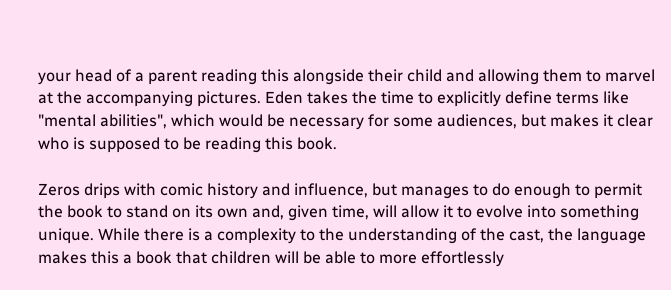your head of a parent reading this alongside their child and allowing them to marvel at the accompanying pictures. Eden takes the time to explicitly define terms like "mental abilities", which would be necessary for some audiences, but makes it clear who is supposed to be reading this book.

Zeros drips with comic history and influence, but manages to do enough to permit the book to stand on its own and, given time, will allow it to evolve into something unique. While there is a complexity to the understanding of the cast, the language makes this a book that children will be able to more effortlessly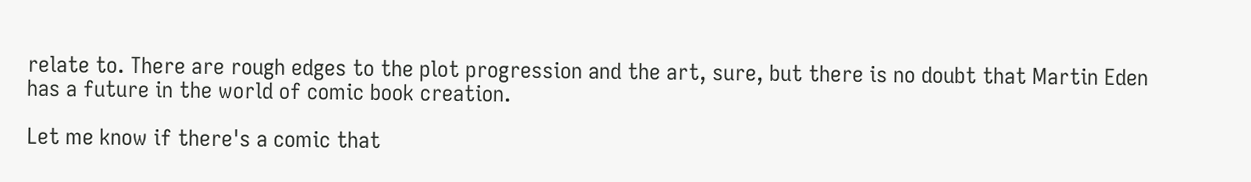relate to. There are rough edges to the plot progression and the art, sure, but there is no doubt that Martin Eden has a future in the world of comic book creation.

Let me know if there's a comic that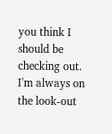you think I should be checking out. I'm always on the look-out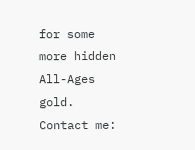for some more hidden All-Ages gold. Contact me: